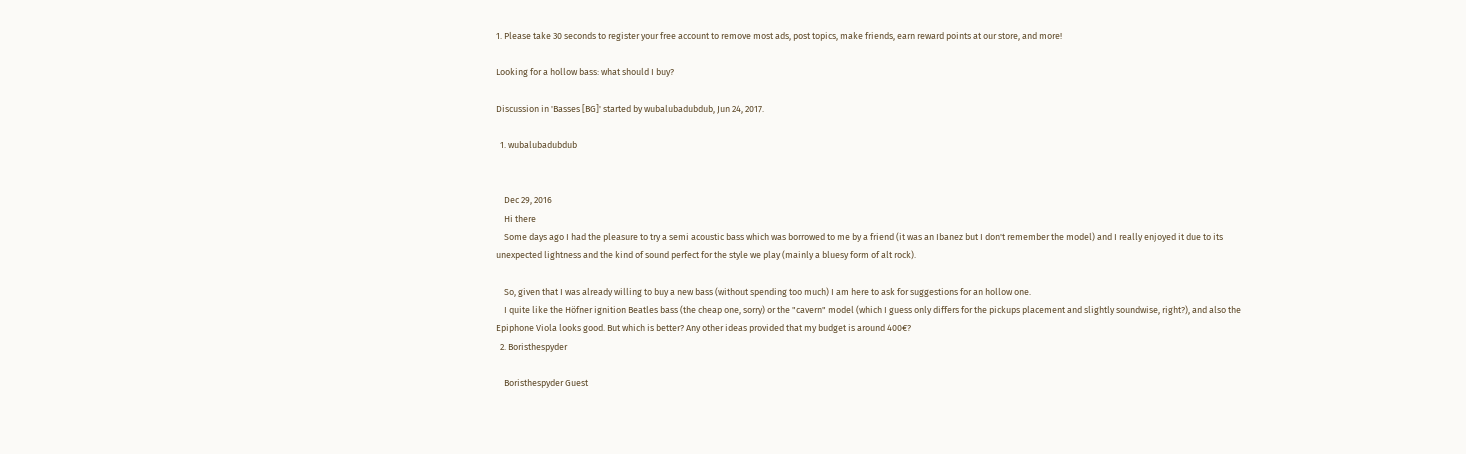1. Please take 30 seconds to register your free account to remove most ads, post topics, make friends, earn reward points at our store, and more!

Looking for a hollow bass: what should I buy?

Discussion in 'Basses [BG]' started by wubalubadubdub, Jun 24, 2017.

  1. wubalubadubdub


    Dec 29, 2016
    Hi there
    Some days ago I had the pleasure to try a semi acoustic bass which was borrowed to me by a friend (it was an Ibanez but I don't remember the model) and I really enjoyed it due to its unexpected lightness and the kind of sound perfect for the style we play (mainly a bluesy form of alt rock).

    So, given that I was already willing to buy a new bass (without spending too much) I am here to ask for suggestions for an hollow one.
    I quite like the Höfner ignition Beatles bass (the cheap one, sorry) or the "cavern" model (which I guess only differs for the pickups placement and slightly soundwise, right?), and also the Epiphone Viola looks good. But which is better? Any other ideas provided that my budget is around 400€?
  2. Boristhespyder

    Boristhespyder Guest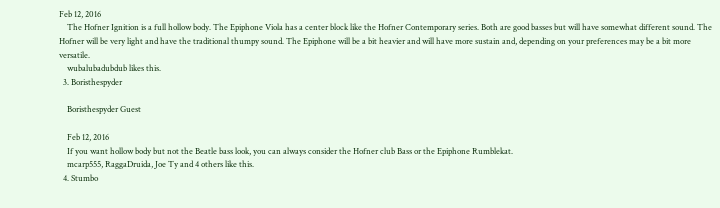Feb 12, 2016
    The Hofner Ignition is a full hollow body. The Epiphone Viola has a center block like the Hofner Contemporary series. Both are good basses but will have somewhat different sound. The Hofner will be very light and have the traditional thumpy sound. The Epiphone will be a bit heavier and will have more sustain and, depending on your preferences may be a bit more versatile.
    wubalubadubdub likes this.
  3. Boristhespyder

    Boristhespyder Guest

    Feb 12, 2016
    If you want hollow body but not the Beatle bass look, you can always consider the Hofner club Bass or the Epiphone Rumblekat.
    mcarp555, RaggaDruida, Joe Ty and 4 others like this.
  4. Stumbo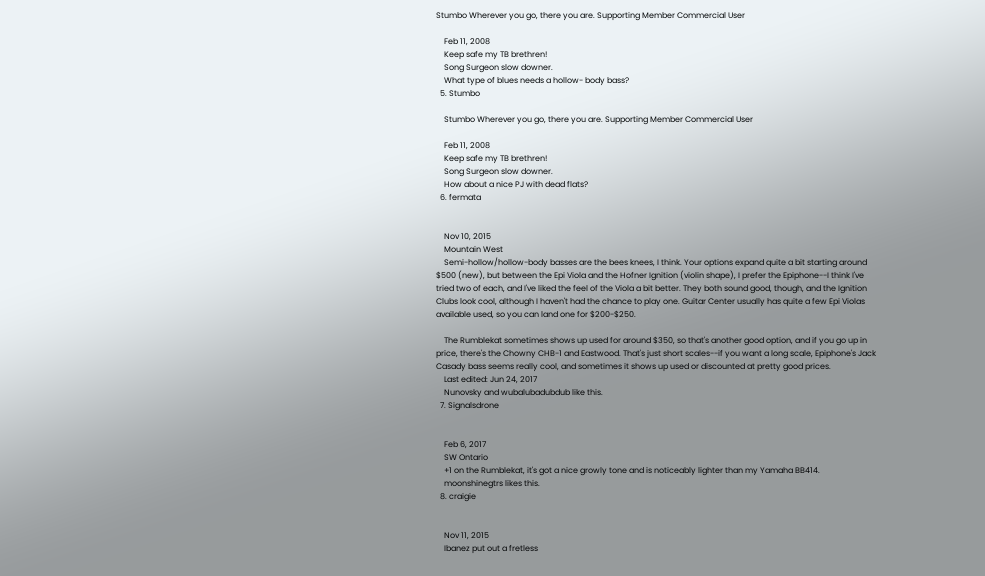Stumbo Wherever you go, there you are. Supporting Member Commercial User

    Feb 11, 2008
    Keep safe my TB brethren!
    Song Surgeon slow downer.
    What type of blues needs a hollow- body bass?
  5. Stumbo

    Stumbo Wherever you go, there you are. Supporting Member Commercial User

    Feb 11, 2008
    Keep safe my TB brethren!
    Song Surgeon slow downer.
    How about a nice PJ with dead flats?
  6. fermata


    Nov 10, 2015
    Mountain West
    Semi-hollow/hollow-body basses are the bees knees, I think. Your options expand quite a bit starting around $500 (new), but between the Epi Viola and the Hofner Ignition (violin shape), I prefer the Epiphone--I think I've tried two of each, and I've liked the feel of the Viola a bit better. They both sound good, though, and the Ignition Clubs look cool, although I haven't had the chance to play one. Guitar Center usually has quite a few Epi Violas available used, so you can land one for $200-$250.

    The Rumblekat sometimes shows up used for around $350, so that's another good option, and if you go up in price, there's the Chowny CHB-1 and Eastwood. That's just short scales--if you want a long scale, Epiphone's Jack Casady bass seems really cool, and sometimes it shows up used or discounted at pretty good prices.
    Last edited: Jun 24, 2017
    Nunovsky and wubalubadubdub like this.
  7. Signalsdrone


    Feb 6, 2017
    SW Ontario
    +1 on the Rumblekat, it's got a nice growly tone and is noticeably lighter than my Yamaha BB414.
    moonshinegtrs likes this.
  8. craigie


    Nov 11, 2015
    Ibanez put out a fretless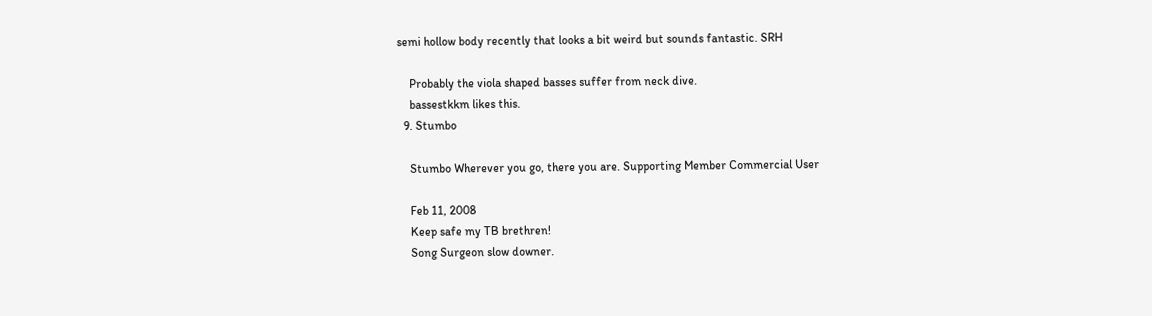semi hollow body recently that looks a bit weird but sounds fantastic. SRH

    Probably the viola shaped basses suffer from neck dive.
    bassestkkm likes this.
  9. Stumbo

    Stumbo Wherever you go, there you are. Supporting Member Commercial User

    Feb 11, 2008
    Keep safe my TB brethren!
    Song Surgeon slow downer.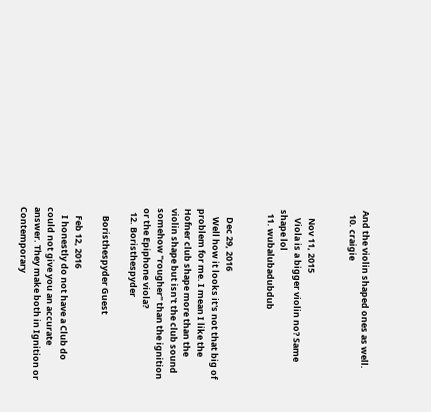And the violin shaped ones as well.
  10. craigie


    Nov 11, 2015
    Viola is a bigger violin no? Same shape lol
  11. wubalubadubdub


    Dec 29, 2016
    Well how it looks it's not that big of problem for me. I mean I like the Hofner club shape more than the violin shape but isn't the club sound somehow "rougher" than the ignition or the Epiphone viola?
  12. Boristhespyder

    Boristhespyder Guest

    Feb 12, 2016
    I honestly do not have a Club do could not give you an accurate answer. They make both in Ignition or Contemporary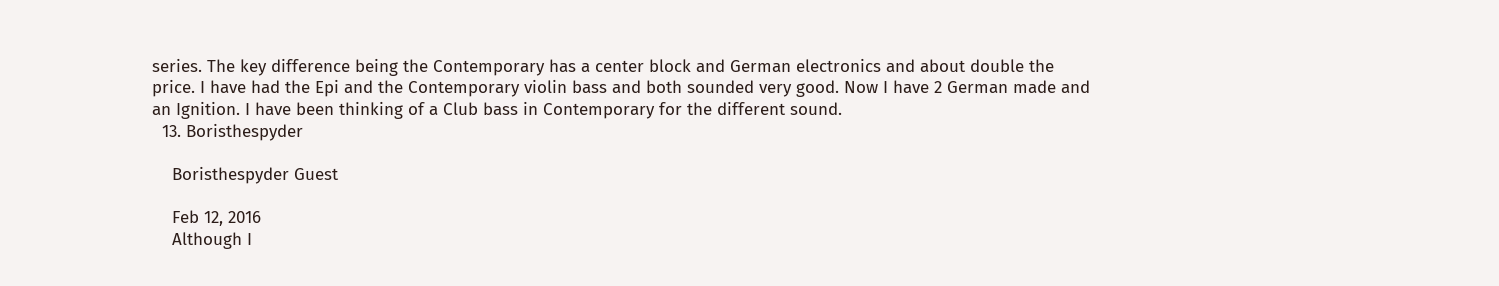series. The key difference being the Contemporary has a center block and German electronics and about double the price. I have had the Epi and the Contemporary violin bass and both sounded very good. Now I have 2 German made and an Ignition. I have been thinking of a Club bass in Contemporary for the different sound.
  13. Boristhespyder

    Boristhespyder Guest

    Feb 12, 2016
    Although I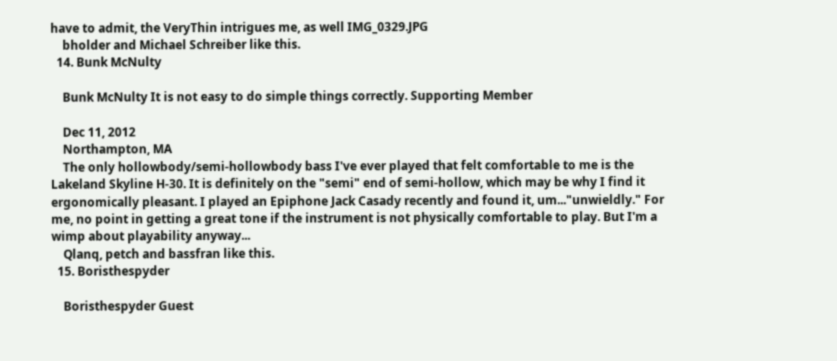have to admit, the VeryThin intrigues me, as well IMG_0329.JPG
    bholder and Michael Schreiber like this.
  14. Bunk McNulty

    Bunk McNulty It is not easy to do simple things correctly. Supporting Member

    Dec 11, 2012
    Northampton, MA
    The only hollowbody/semi-hollowbody bass I've ever played that felt comfortable to me is the Lakeland Skyline H-30. It is definitely on the "semi" end of semi-hollow, which may be why I find it ergonomically pleasant. I played an Epiphone Jack Casady recently and found it, um..."unwieldly." For me, no point in getting a great tone if the instrument is not physically comfortable to play. But I'm a wimp about playability anyway...
    Qlanq, petch and bassfran like this.
  15. Boristhespyder

    Boristhespyder Guest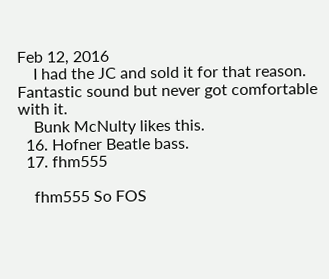Feb 12, 2016
    I had the JC and sold it for that reason. Fantastic sound but never got comfortable with it.
    Bunk McNulty likes this.
  16. Hofner Beatle bass.
  17. fhm555

    fhm555 So FOS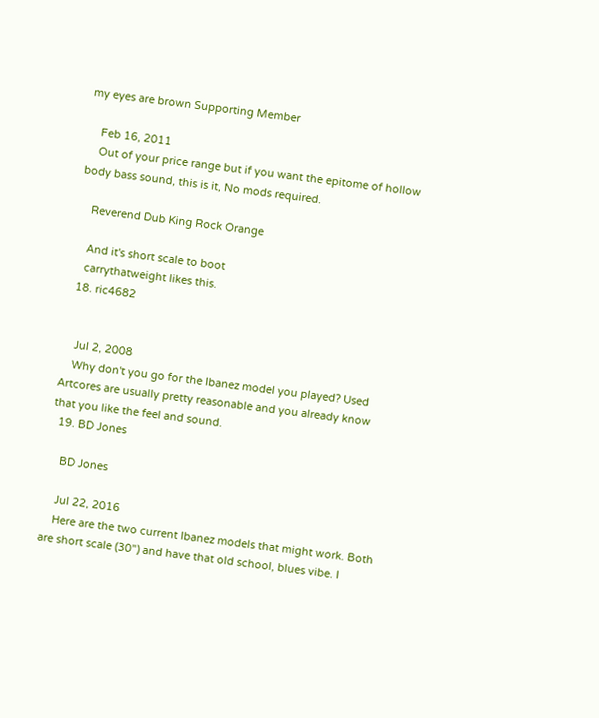my eyes are brown Supporting Member

    Feb 16, 2011
    Out of your price range but if you want the epitome of hollow body bass sound, this is it, No mods required.

    Reverend Dub King Rock Orange

    And it's short scale to boot
    carrythatweight likes this.
  18. ric4682


    Jul 2, 2008
    Why don't you go for the Ibanez model you played? Used Artcores are usually pretty reasonable and you already know that you like the feel and sound.
  19. BD Jones

    BD Jones

    Jul 22, 2016
    Here are the two current Ibanez models that might work. Both are short scale (30") and have that old school, blues vibe. I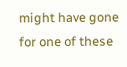might have gone for one of these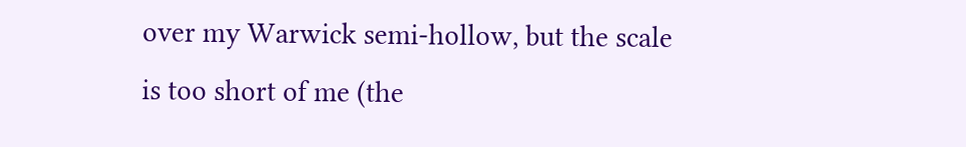over my Warwick semi-hollow, but the scale is too short of me (the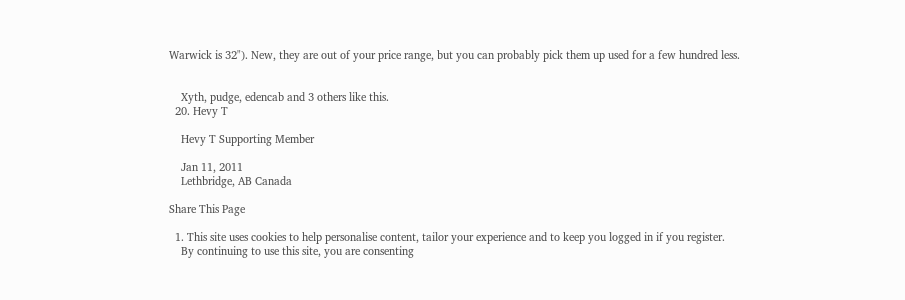Warwick is 32"). New, they are out of your price range, but you can probably pick them up used for a few hundred less.


    Xyth, pudge, edencab and 3 others like this.
  20. Hevy T

    Hevy T Supporting Member

    Jan 11, 2011
    Lethbridge, AB Canada

Share This Page

  1. This site uses cookies to help personalise content, tailor your experience and to keep you logged in if you register.
    By continuing to use this site, you are consenting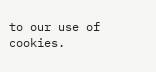to our use of cookies.